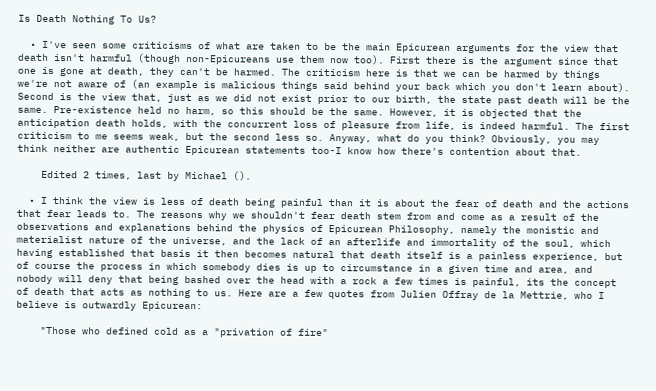Is Death Nothing To Us?

  • I've seen some criticisms of what are taken to be the main Epicurean arguments for the view that death isn't harmful (though non-Epicureans use them now too). First there is the argument since that one is gone at death, they can't be harmed. The criticism here is that we can be harmed by things we're not aware of (an example is malicious things said behind your back which you don't learn about). Second is the view that, just as we did not exist prior to our birth, the state past death will be the same. Pre-existence held no harm, so this should be the same. However, it is objected that the anticipation death holds, with the concurrent loss of pleasure from life, is indeed harmful. The first criticism to me seems weak, but the second less so. Anyway, what do you think? Obviously, you may think neither are authentic Epicurean statements too-I know how there's contention about that.

    Edited 2 times, last by Michael ().

  • I think the view is less of death being painful than it is about the fear of death and the actions that fear leads to. The reasons why we shouldn't fear death stem from and come as a result of the observations and explanations behind the physics of Epicurean Philosophy, namely the monistic and materialist nature of the universe, and the lack of an afterlife and immortality of the soul, which having established that basis it then becomes natural that death itself is a painless experience, but of course the process in which somebody dies is up to circumstance in a given time and area, and nobody will deny that being bashed over the head with a rock a few times is painful, its the concept of death that acts as nothing to us. Here are a few quotes from Julien Offray de la Mettrie, who I believe is outwardly Epicurean:

    "Those who defined cold as a "privation of fire"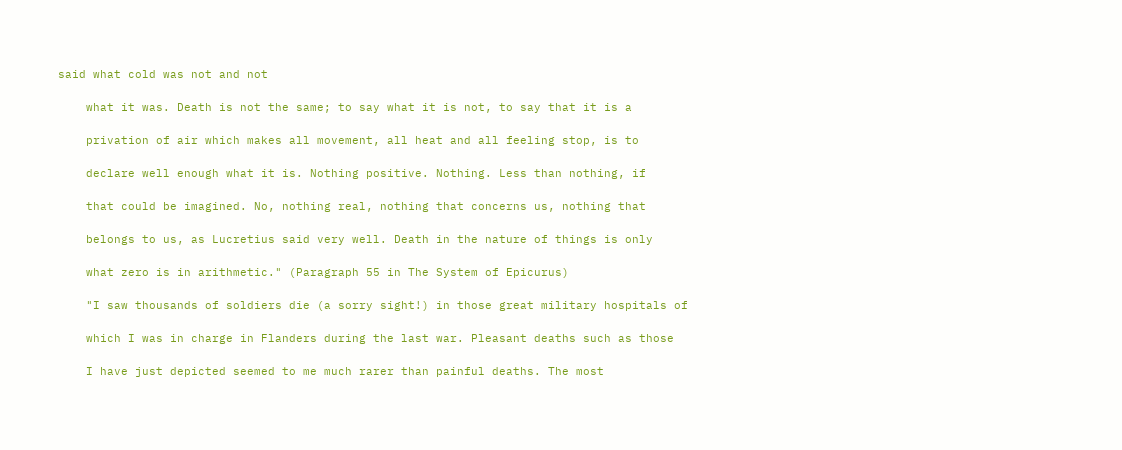said what cold was not and not

    what it was. Death is not the same; to say what it is not, to say that it is a

    privation of air which makes all movement, all heat and all feeling stop, is to

    declare well enough what it is. Nothing positive. Nothing. Less than nothing, if

    that could be imagined. No, nothing real, nothing that concerns us, nothing that

    belongs to us, as Lucretius said very well. Death in the nature of things is only

    what zero is in arithmetic." (Paragraph 55 in The System of Epicurus)

    "I saw thousands of soldiers die (a sorry sight!) in those great military hospitals of

    which I was in charge in Flanders during the last war. Pleasant deaths such as those

    I have just depicted seemed to me much rarer than painful deaths. The most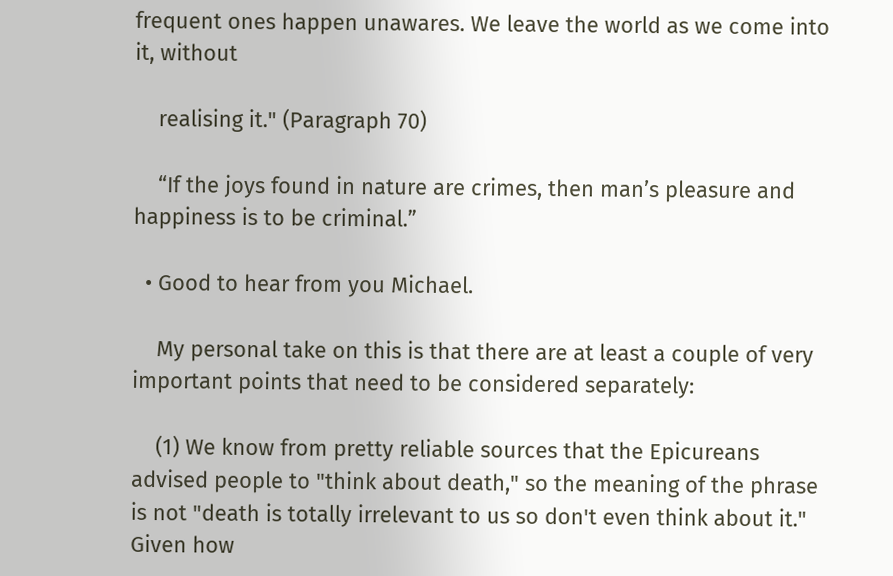frequent ones happen unawares. We leave the world as we come into it, without

    realising it." (Paragraph 70)

    “If the joys found in nature are crimes, then man’s pleasure and happiness is to be criminal.”

  • Good to hear from you Michael.

    My personal take on this is that there are at least a couple of very important points that need to be considered separately:

    (1) We know from pretty reliable sources that the Epicureans advised people to "think about death," so the meaning of the phrase is not "death is totally irrelevant to us so don't even think about it." Given how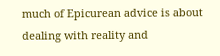much of Epicurean advice is about dealing with reality and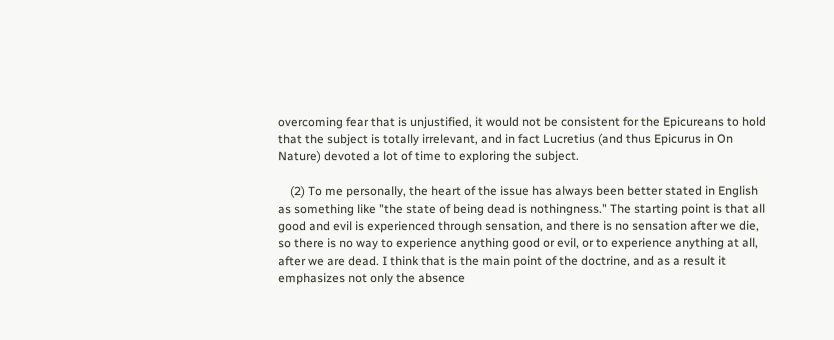overcoming fear that is unjustified, it would not be consistent for the Epicureans to hold that the subject is totally irrelevant, and in fact Lucretius (and thus Epicurus in On Nature) devoted a lot of time to exploring the subject.

    (2) To me personally, the heart of the issue has always been better stated in English as something like "the state of being dead is nothingness." The starting point is that all good and evil is experienced through sensation, and there is no sensation after we die, so there is no way to experience anything good or evil, or to experience anything at all, after we are dead. I think that is the main point of the doctrine, and as a result it emphasizes not only the absence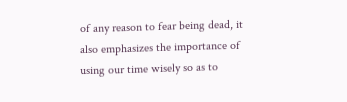of any reason to fear being dead, it also emphasizes the importance of using our time wisely so as to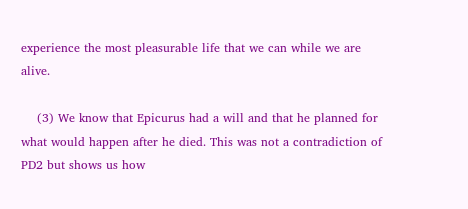experience the most pleasurable life that we can while we are alive.

    (3) We know that Epicurus had a will and that he planned for what would happen after he died. This was not a contradiction of PD2 but shows us how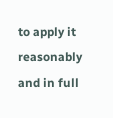to apply it reasonably and in full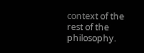context of the rest of the philosophy.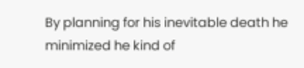By planning for his inevitable death he minimized he kind of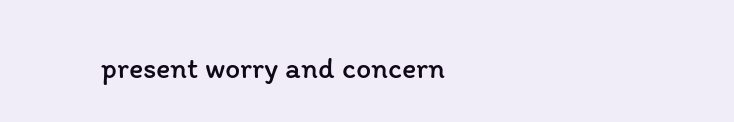present worry and concern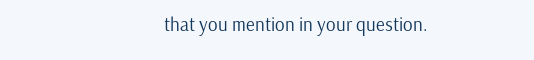that you mention in your question.